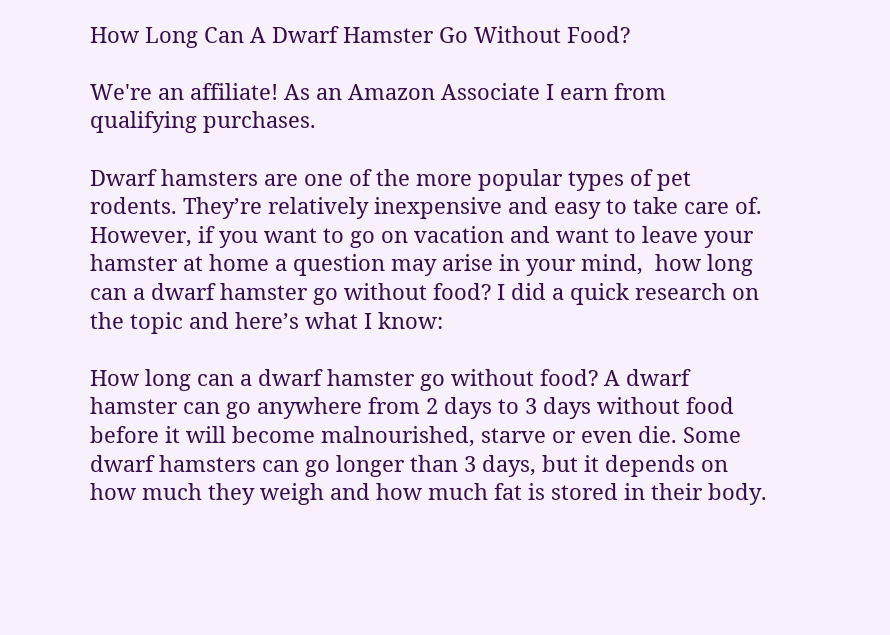How Long Can A Dwarf Hamster Go Without Food?

We're an affiliate! As an Amazon Associate I earn from qualifying purchases.

Dwarf hamsters are one of the more popular types of pet rodents. They’re relatively inexpensive and easy to take care of. However, if you want to go on vacation and want to leave your hamster at home a question may arise in your mind,  how long can a dwarf hamster go without food? I did a quick research on the topic and here’s what I know:

How long can a dwarf hamster go without food? A dwarf hamster can go anywhere from 2 days to 3 days without food before it will become malnourished, starve or even die. Some dwarf hamsters can go longer than 3 days, but it depends on how much they weigh and how much fat is stored in their body.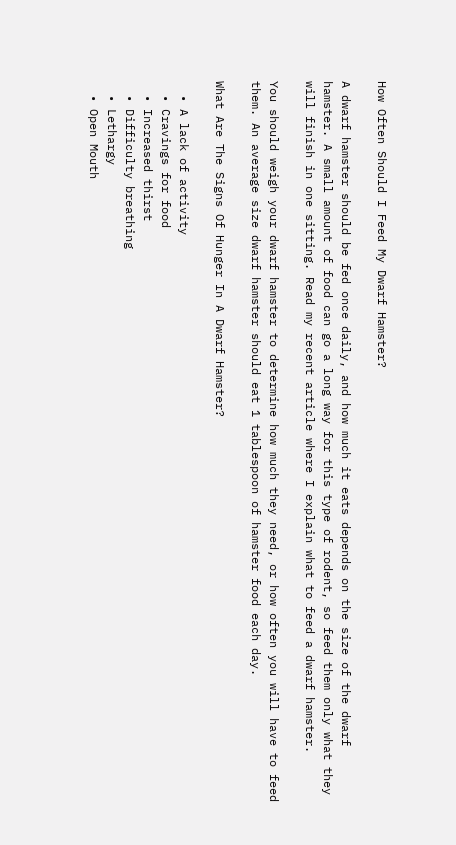How Often Should I Feed My Dwarf Hamster?

A dwarf hamster should be fed once daily, and how much it eats depends on the size of the dwarf hamster. A small amount of food can go a long way for this type of rodent, so feed them only what they will finish in one sitting. Read my recent article where I explain what to feed a dwarf hamster.

You should weigh your dwarf hamster to determine how much they need, or how often you will have to feed them. An average size dwarf hamster should eat 1 tablespoon of hamster food each day.

What Are The Signs Of Hunger In A Dwarf Hamster?

  • A lack of activity
  • Cravings for food
  • Increased thirst
  • Difficulty breathing
  • Lethargy
  • Open Mouth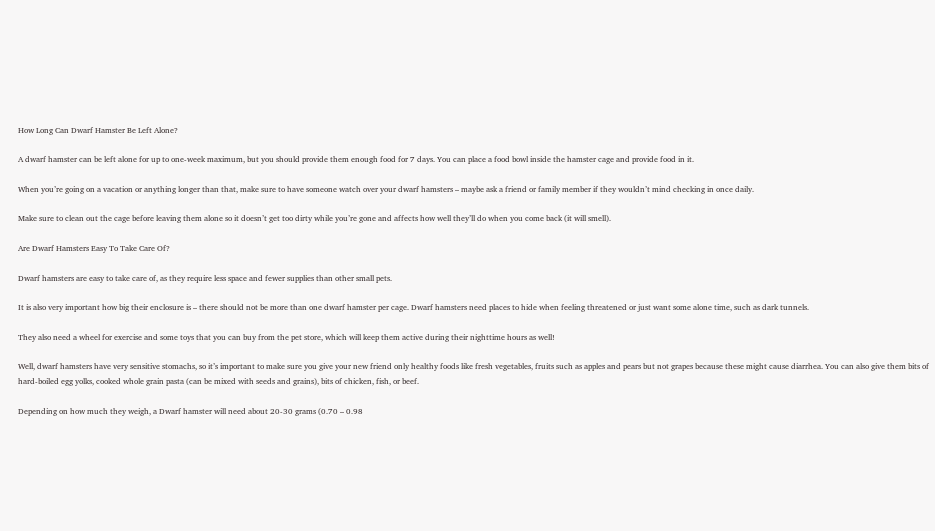How Long Can Dwarf Hamster Be Left Alone?

A dwarf hamster can be left alone for up to one-week maximum, but you should provide them enough food for 7 days. You can place a food bowl inside the hamster cage and provide food in it.

When you’re going on a vacation or anything longer than that, make sure to have someone watch over your dwarf hamsters – maybe ask a friend or family member if they wouldn’t mind checking in once daily.

Make sure to clean out the cage before leaving them alone so it doesn’t get too dirty while you’re gone and affects how well they’ll do when you come back (it will smell).

Are Dwarf Hamsters Easy To Take Care Of?

Dwarf hamsters are easy to take care of, as they require less space and fewer supplies than other small pets.

It is also very important how big their enclosure is – there should not be more than one dwarf hamster per cage. Dwarf hamsters need places to hide when feeling threatened or just want some alone time, such as dark tunnels.

They also need a wheel for exercise and some toys that you can buy from the pet store, which will keep them active during their nighttime hours as well!

Well, dwarf hamsters have very sensitive stomachs, so it’s important to make sure you give your new friend only healthy foods like fresh vegetables, fruits such as apples and pears but not grapes because these might cause diarrhea. You can also give them bits of hard-boiled egg yolks, cooked whole grain pasta (can be mixed with seeds and grains), bits of chicken, fish, or beef.

Depending on how much they weigh, a Dwarf hamster will need about 20-30 grams (0.70 – 0.98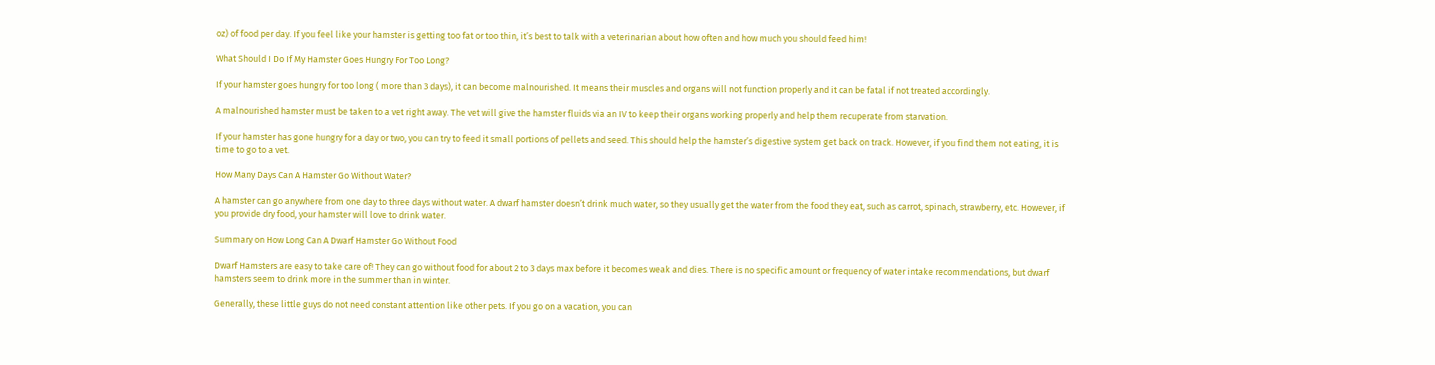oz) of food per day. If you feel like your hamster is getting too fat or too thin, it’s best to talk with a veterinarian about how often and how much you should feed him!

What Should I Do If My Hamster Goes Hungry For Too Long?

If your hamster goes hungry for too long ( more than 3 days), it can become malnourished. It means their muscles and organs will not function properly and it can be fatal if not treated accordingly.

A malnourished hamster must be taken to a vet right away. The vet will give the hamster fluids via an IV to keep their organs working properly and help them recuperate from starvation.

If your hamster has gone hungry for a day or two, you can try to feed it small portions of pellets and seed. This should help the hamster’s digestive system get back on track. However, if you find them not eating, it is time to go to a vet.

How Many Days Can A Hamster Go Without Water?

A hamster can go anywhere from one day to three days without water. A dwarf hamster doesn’t drink much water, so they usually get the water from the food they eat, such as carrot, spinach, strawberry, etc. However, if you provide dry food, your hamster will love to drink water.

Summary on How Long Can A Dwarf Hamster Go Without Food

Dwarf Hamsters are easy to take care of! They can go without food for about 2 to 3 days max before it becomes weak and dies. There is no specific amount or frequency of water intake recommendations, but dwarf hamsters seem to drink more in the summer than in winter.

Generally, these little guys do not need constant attention like other pets. If you go on a vacation, you can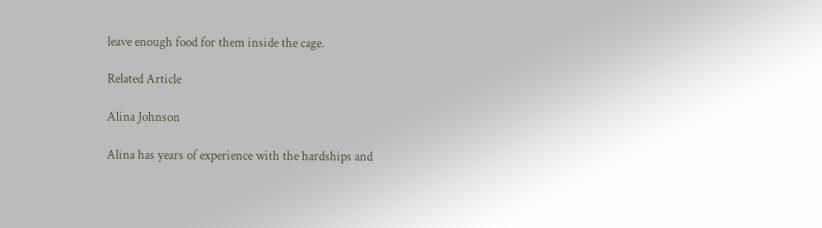leave enough food for them inside the cage.

Related Article

Alina Johnson

Alina has years of experience with the hardships and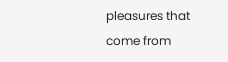pleasures that come from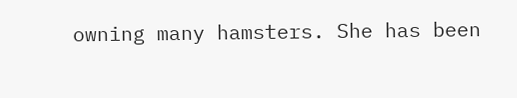owning many hamsters. She has been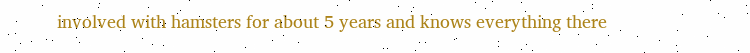involved with hamsters for about 5 years and knows everything there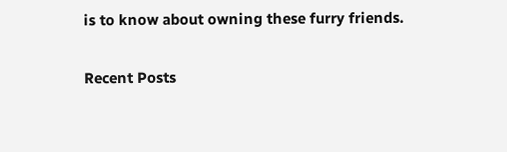is to know about owning these furry friends.

Recent Posts